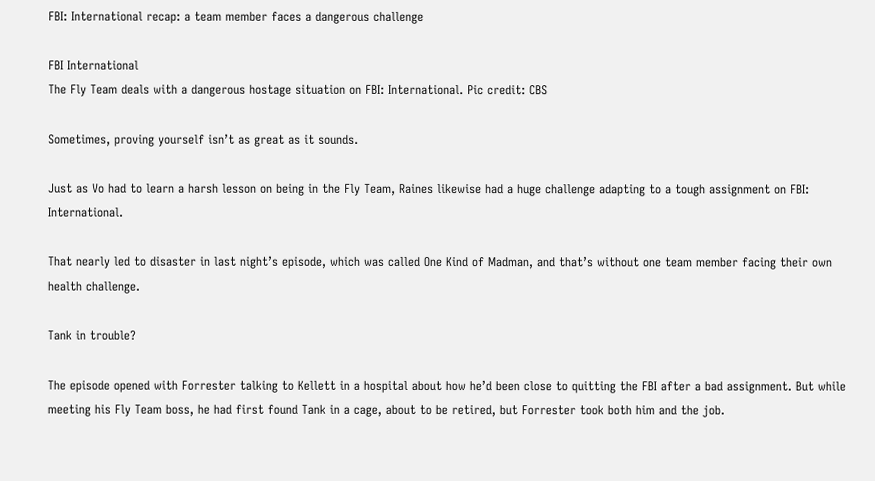FBI: International recap: a team member faces a dangerous challenge

FBI International
The Fly Team deals with a dangerous hostage situation on FBI: International. Pic credit: CBS

Sometimes, proving yourself isn’t as great as it sounds.

Just as Vo had to learn a harsh lesson on being in the Fly Team, Raines likewise had a huge challenge adapting to a tough assignment on FBI: International.

That nearly led to disaster in last night’s episode, which was called One Kind of Madman, and that’s without one team member facing their own health challenge.

Tank in trouble?

The episode opened with Forrester talking to Kellett in a hospital about how he’d been close to quitting the FBI after a bad assignment. But while meeting his Fly Team boss, he had first found Tank in a cage, about to be retired, but Forrester took both him and the job.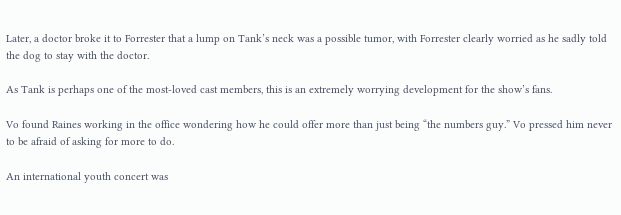Later, a doctor broke it to Forrester that a lump on Tank’s neck was a possible tumor, with Forrester clearly worried as he sadly told the dog to stay with the doctor.

As Tank is perhaps one of the most-loved cast members, this is an extremely worrying development for the show’s fans.

Vo found Raines working in the office wondering how he could offer more than just being “the numbers guy.” Vo pressed him never to be afraid of asking for more to do.

An international youth concert was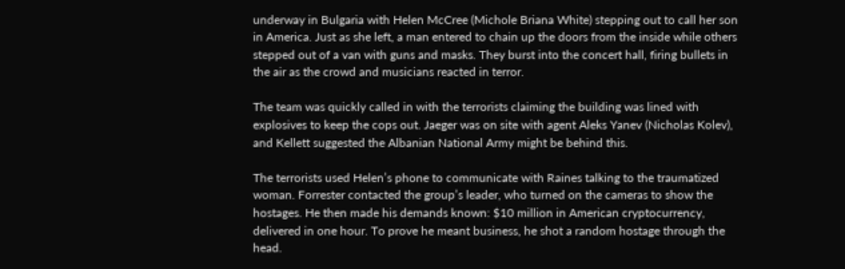underway in Bulgaria with Helen McCree (Michole Briana White) stepping out to call her son in America. Just as she left, a man entered to chain up the doors from the inside while others stepped out of a van with guns and masks. They burst into the concert hall, firing bullets in the air as the crowd and musicians reacted in terror.

The team was quickly called in with the terrorists claiming the building was lined with explosives to keep the cops out. Jaeger was on site with agent Aleks Yanev (Nicholas Kolev), and Kellett suggested the Albanian National Army might be behind this.

The terrorists used Helen’s phone to communicate with Raines talking to the traumatized woman. Forrester contacted the group’s leader, who turned on the cameras to show the hostages. He then made his demands known: $10 million in American cryptocurrency, delivered in one hour. To prove he meant business, he shot a random hostage through the head.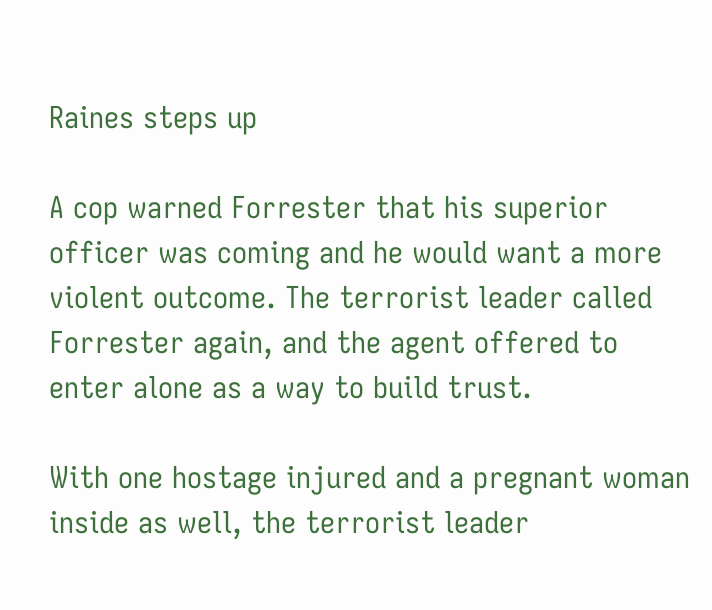Raines steps up

A cop warned Forrester that his superior officer was coming and he would want a more violent outcome. The terrorist leader called Forrester again, and the agent offered to enter alone as a way to build trust.

With one hostage injured and a pregnant woman inside as well, the terrorist leader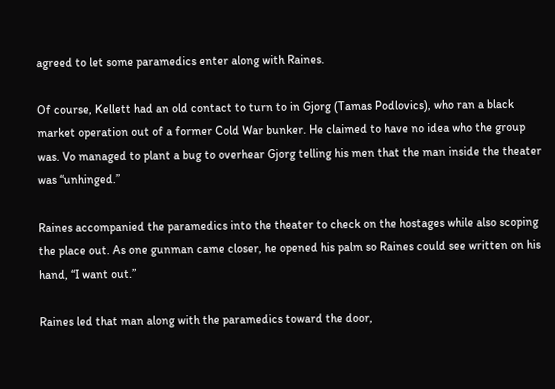agreed to let some paramedics enter along with Raines.

Of course, Kellett had an old contact to turn to in Gjorg (Tamas Podlovics), who ran a black market operation out of a former Cold War bunker. He claimed to have no idea who the group was. Vo managed to plant a bug to overhear Gjorg telling his men that the man inside the theater was “unhinged.”

Raines accompanied the paramedics into the theater to check on the hostages while also scoping the place out. As one gunman came closer, he opened his palm so Raines could see written on his hand, “I want out.”

Raines led that man along with the paramedics toward the door,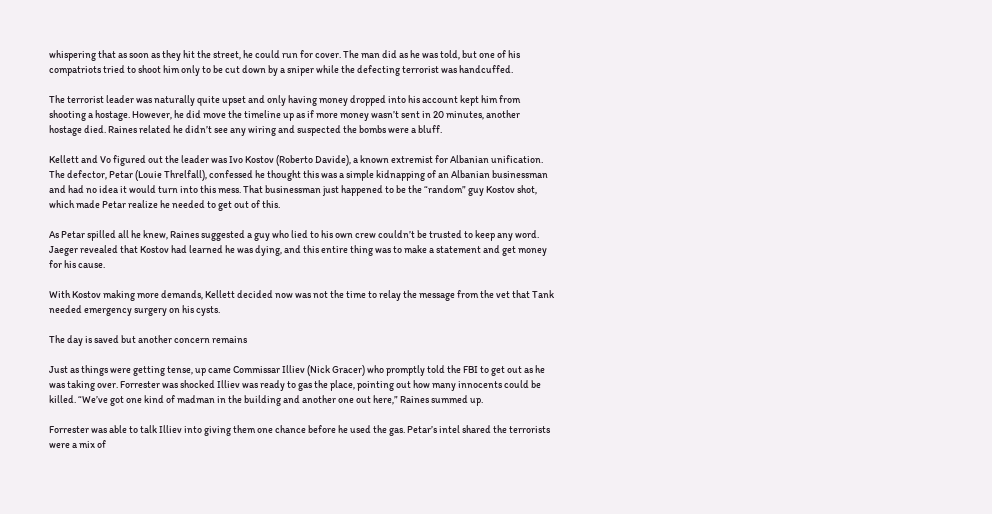whispering that as soon as they hit the street, he could run for cover. The man did as he was told, but one of his compatriots tried to shoot him only to be cut down by a sniper while the defecting terrorist was handcuffed.

The terrorist leader was naturally quite upset and only having money dropped into his account kept him from shooting a hostage. However, he did move the timeline up as if more money wasn’t sent in 20 minutes, another hostage died. Raines related he didn’t see any wiring and suspected the bombs were a bluff.

Kellett and Vo figured out the leader was Ivo Kostov (Roberto Davide), a known extremist for Albanian unification. The defector, Petar (Louie Threlfall), confessed he thought this was a simple kidnapping of an Albanian businessman and had no idea it would turn into this mess. That businessman just happened to be the “random” guy Kostov shot, which made Petar realize he needed to get out of this.

As Petar spilled all he knew, Raines suggested a guy who lied to his own crew couldn’t be trusted to keep any word. Jaeger revealed that Kostov had learned he was dying, and this entire thing was to make a statement and get money for his cause.

With Kostov making more demands, Kellett decided now was not the time to relay the message from the vet that Tank needed emergency surgery on his cysts.

The day is saved but another concern remains

Just as things were getting tense, up came Commissar Illiev (Nick Gracer) who promptly told the FBI to get out as he was taking over. Forrester was shocked Illiev was ready to gas the place, pointing out how many innocents could be killed. “We’ve got one kind of madman in the building and another one out here,” Raines summed up.

Forrester was able to talk Illiev into giving them one chance before he used the gas. Petar’s intel shared the terrorists were a mix of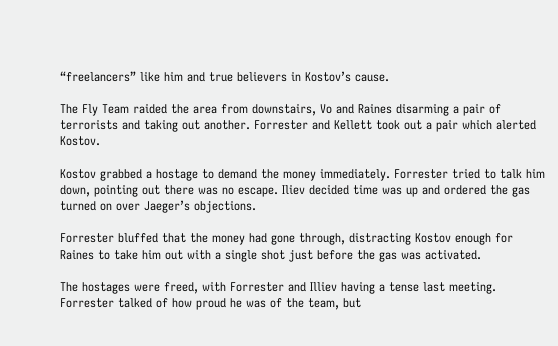“freelancers” like him and true believers in Kostov’s cause.

The Fly Team raided the area from downstairs, Vo and Raines disarming a pair of terrorists and taking out another. Forrester and Kellett took out a pair which alerted Kostov.

Kostov grabbed a hostage to demand the money immediately. Forrester tried to talk him down, pointing out there was no escape. Iliev decided time was up and ordered the gas turned on over Jaeger’s objections.

Forrester bluffed that the money had gone through, distracting Kostov enough for Raines to take him out with a single shot just before the gas was activated.

The hostages were freed, with Forrester and Illiev having a tense last meeting. Forrester talked of how proud he was of the team, but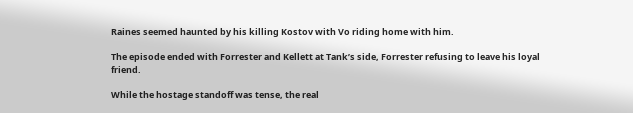Raines seemed haunted by his killing Kostov with Vo riding home with him.

The episode ended with Forrester and Kellett at Tank’s side, Forrester refusing to leave his loyal friend.

While the hostage standoff was tense, the real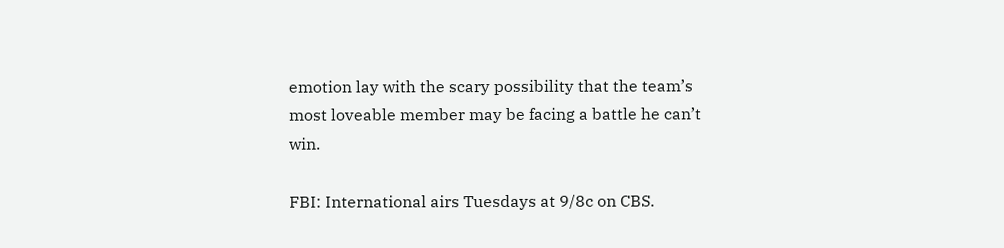emotion lay with the scary possibility that the team’s most loveable member may be facing a battle he can’t win.

FBI: International airs Tuesdays at 9/8c on CBS.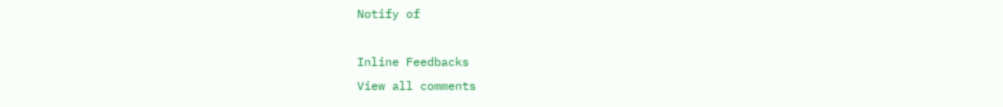Notify of

Inline Feedbacks
View all comments